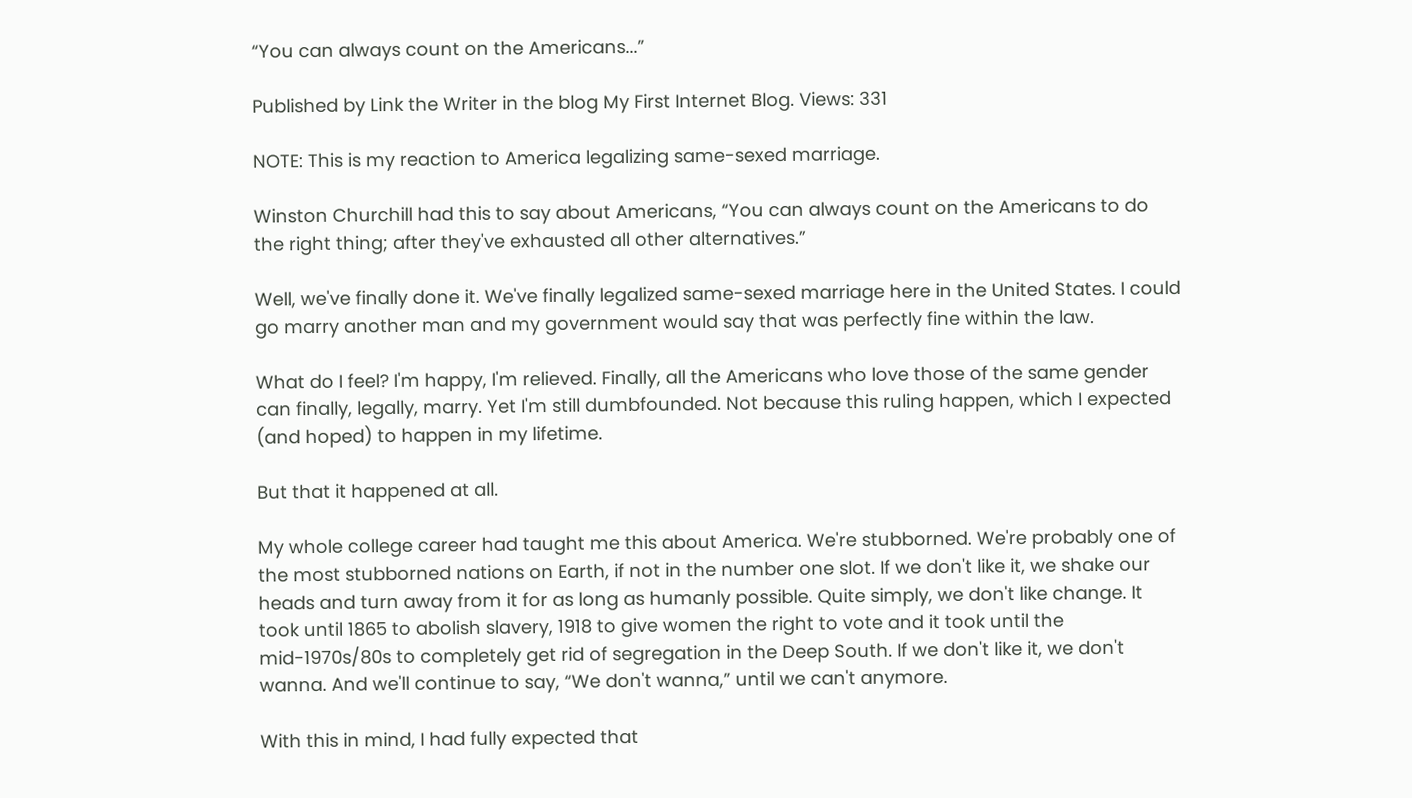“You can always count on the Americans...”

Published by Link the Writer in the blog My First Internet Blog. Views: 331

NOTE: This is my reaction to America legalizing same-sexed marriage.

Winston Churchill had this to say about Americans, “You can always count on the Americans to do the right thing; after they've exhausted all other alternatives.”

Well, we've finally done it. We've finally legalized same-sexed marriage here in the United States. I could go marry another man and my government would say that was perfectly fine within the law.

What do I feel? I'm happy, I'm relieved. Finally, all the Americans who love those of the same gender can finally, legally, marry. Yet I'm still dumbfounded. Not because this ruling happen, which I expected (and hoped) to happen in my lifetime.

But that it happened at all.

My whole college career had taught me this about America. We're stubborned. We're probably one of the most stubborned nations on Earth, if not in the number one slot. If we don't like it, we shake our heads and turn away from it for as long as humanly possible. Quite simply, we don't like change. It took until 1865 to abolish slavery, 1918 to give women the right to vote and it took until the mid-1970s/80s to completely get rid of segregation in the Deep South. If we don't like it, we don't wanna. And we'll continue to say, “We don't wanna,” until we can't anymore.

With this in mind, I had fully expected that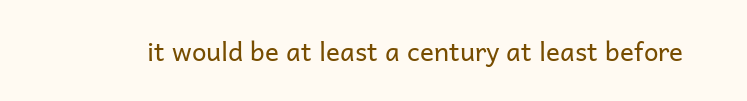it would be at least a century at least before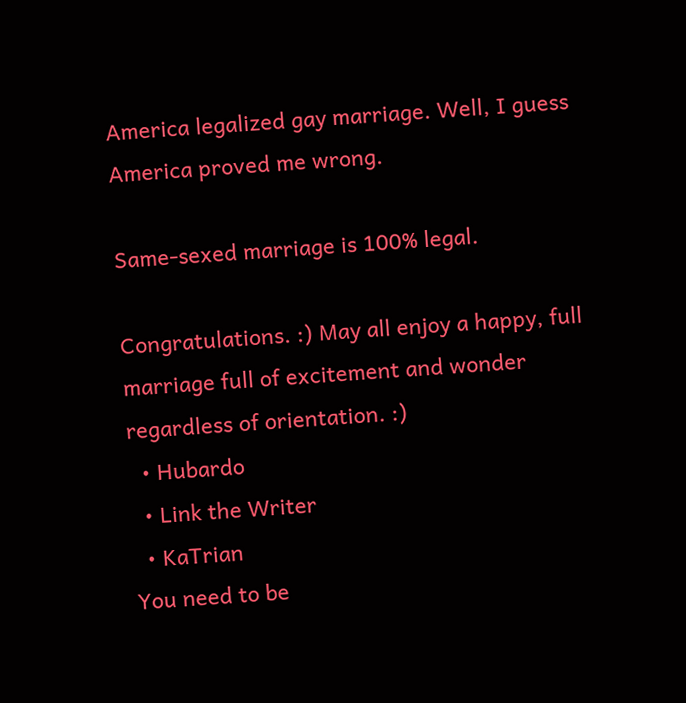America legalized gay marriage. Well, I guess America proved me wrong.

Same-sexed marriage is 100% legal.

Congratulations. :) May all enjoy a happy, full marriage full of excitement and wonder regardless of orientation. :)
  • Hubardo
  • Link the Writer
  • KaTrian
You need to be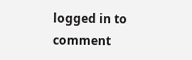logged in to comment